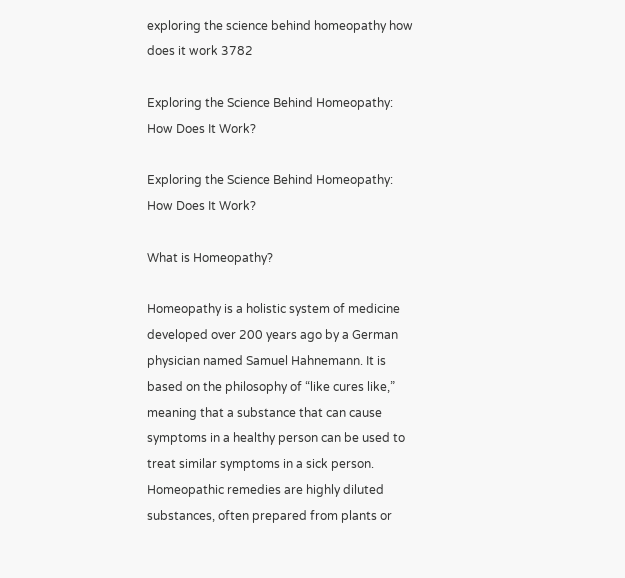exploring the science behind homeopathy how does it work 3782

Exploring the Science Behind Homeopathy: How Does It Work?

Exploring the Science Behind Homeopathy: How Does It Work?

What is Homeopathy?

Homeopathy is a holistic system of medicine developed over 200 years ago by a German physician named Samuel Hahnemann. It is based on the philosophy of “like cures like,” meaning that a substance that can cause symptoms in a healthy person can be used to treat similar symptoms in a sick person. Homeopathic remedies are highly diluted substances, often prepared from plants or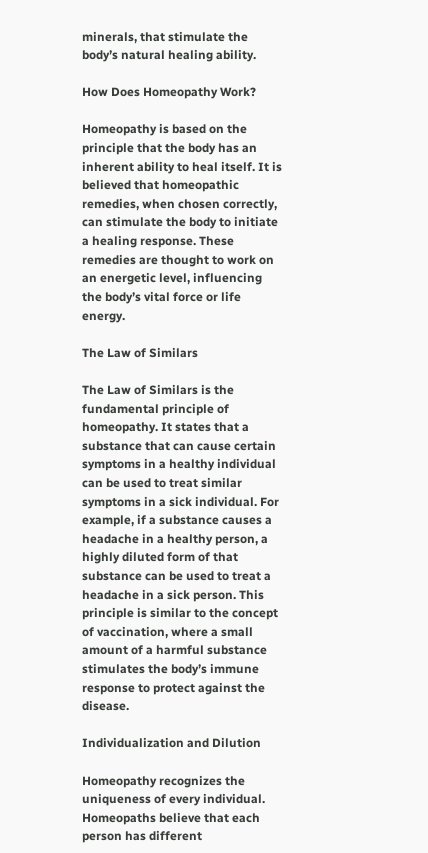minerals, that stimulate the body’s natural healing ability.

How Does Homeopathy Work?

Homeopathy is based on the principle that the body has an inherent ability to heal itself. It is believed that homeopathic remedies, when chosen correctly, can stimulate the body to initiate a healing response. These remedies are thought to work on an energetic level, influencing the body’s vital force or life energy.

The Law of Similars

The Law of Similars is the fundamental principle of homeopathy. It states that a substance that can cause certain symptoms in a healthy individual can be used to treat similar symptoms in a sick individual. For example, if a substance causes a headache in a healthy person, a highly diluted form of that substance can be used to treat a headache in a sick person. This principle is similar to the concept of vaccination, where a small amount of a harmful substance stimulates the body’s immune response to protect against the disease.

Individualization and Dilution

Homeopathy recognizes the uniqueness of every individual. Homeopaths believe that each person has different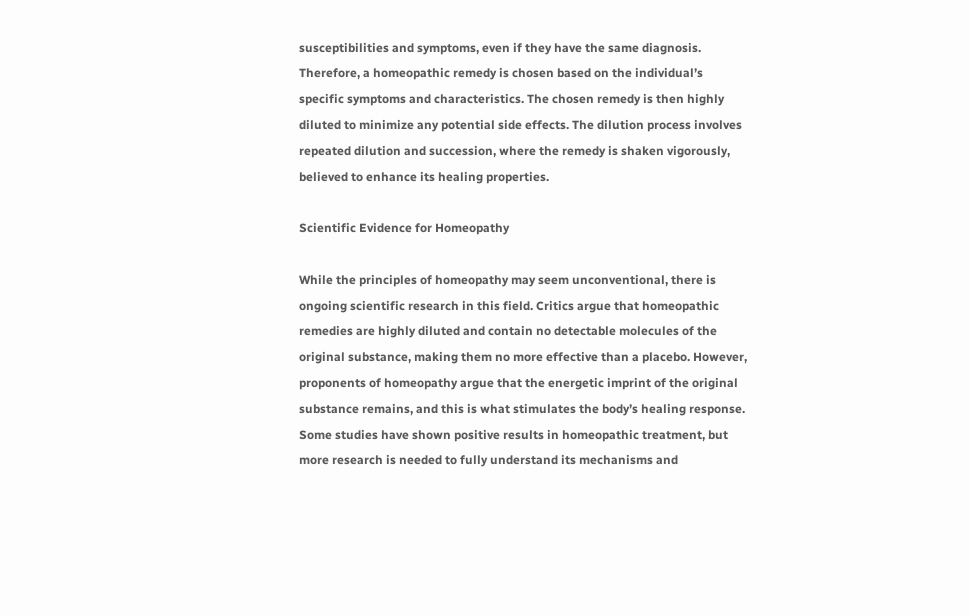susceptibilities and symptoms, even if they have the same diagnosis. Therefore, a homeopathic remedy is chosen based on the individual’s specific symptoms and characteristics. The chosen remedy is then highly diluted to minimize any potential side effects. The dilution process involves repeated dilution and succession, where the remedy is shaken vigorously, believed to enhance its healing properties.

Scientific Evidence for Homeopathy

While the principles of homeopathy may seem unconventional, there is ongoing scientific research in this field. Critics argue that homeopathic remedies are highly diluted and contain no detectable molecules of the original substance, making them no more effective than a placebo. However, proponents of homeopathy argue that the energetic imprint of the original substance remains, and this is what stimulates the body’s healing response. Some studies have shown positive results in homeopathic treatment, but more research is needed to fully understand its mechanisms and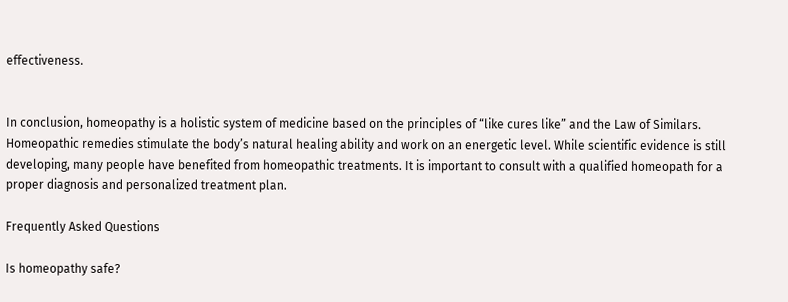effectiveness.


In conclusion, homeopathy is a holistic system of medicine based on the principles of “like cures like” and the Law of Similars. Homeopathic remedies stimulate the body’s natural healing ability and work on an energetic level. While scientific evidence is still developing, many people have benefited from homeopathic treatments. It is important to consult with a qualified homeopath for a proper diagnosis and personalized treatment plan.

Frequently Asked Questions

Is homeopathy safe?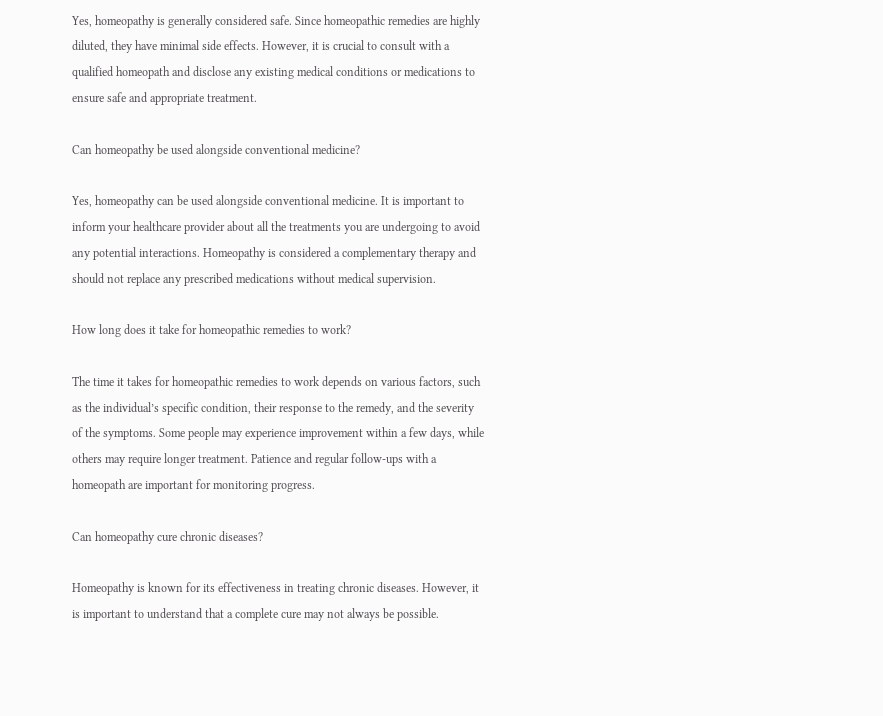Yes, homeopathy is generally considered safe. Since homeopathic remedies are highly diluted, they have minimal side effects. However, it is crucial to consult with a qualified homeopath and disclose any existing medical conditions or medications to ensure safe and appropriate treatment.

Can homeopathy be used alongside conventional medicine?

Yes, homeopathy can be used alongside conventional medicine. It is important to inform your healthcare provider about all the treatments you are undergoing to avoid any potential interactions. Homeopathy is considered a complementary therapy and should not replace any prescribed medications without medical supervision.

How long does it take for homeopathic remedies to work?

The time it takes for homeopathic remedies to work depends on various factors, such as the individual’s specific condition, their response to the remedy, and the severity of the symptoms. Some people may experience improvement within a few days, while others may require longer treatment. Patience and regular follow-ups with a homeopath are important for monitoring progress.

Can homeopathy cure chronic diseases?

Homeopathy is known for its effectiveness in treating chronic diseases. However, it is important to understand that a complete cure may not always be possible.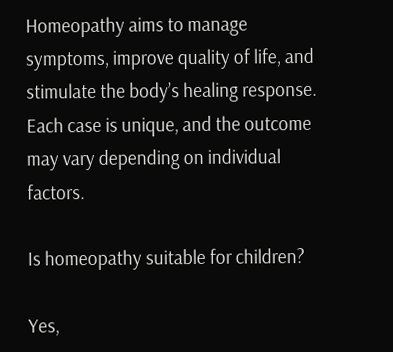Homeopathy aims to manage symptoms, improve quality of life, and stimulate the body’s healing response. Each case is unique, and the outcome may vary depending on individual factors.

Is homeopathy suitable for children?

Yes,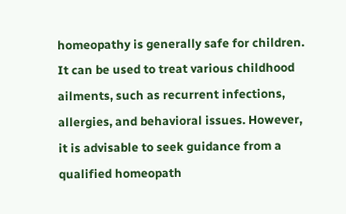homeopathy is generally safe for children. It can be used to treat various childhood ailments, such as recurrent infections, allergies, and behavioral issues. However, it is advisable to seek guidance from a qualified homeopath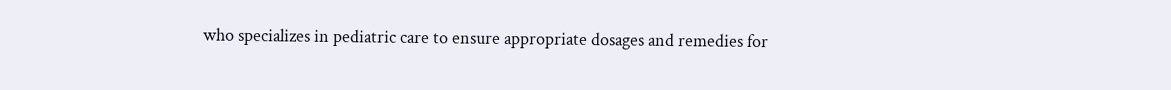who specializes in pediatric care to ensure appropriate dosages and remedies for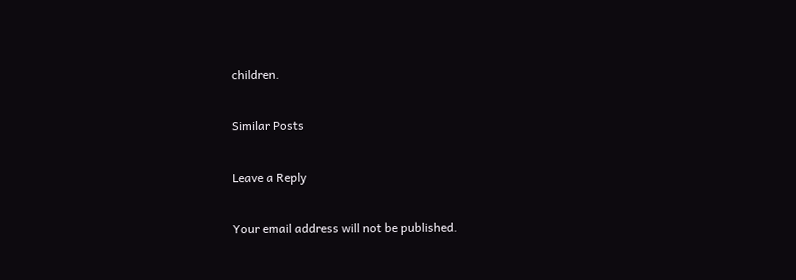children.

Similar Posts

Leave a Reply

Your email address will not be published.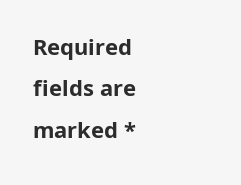Required fields are marked *